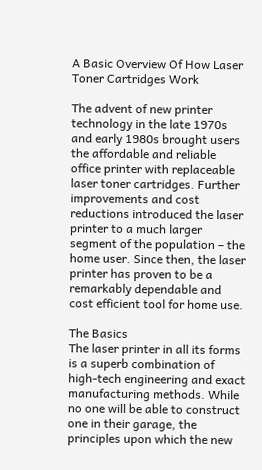A Basic Overview Of How Laser Toner Cartridges Work

The advent of new printer technology in the late 1970s and early 1980s brought users the affordable and reliable office printer with replaceable laser toner cartridges. Further improvements and cost reductions introduced the laser printer to a much larger segment of the population – the home user. Since then, the laser printer has proven to be a remarkably dependable and cost efficient tool for home use.

The Basics
The laser printer in all its forms is a superb combination of high-tech engineering and exact manufacturing methods. While no one will be able to construct one in their garage, the principles upon which the new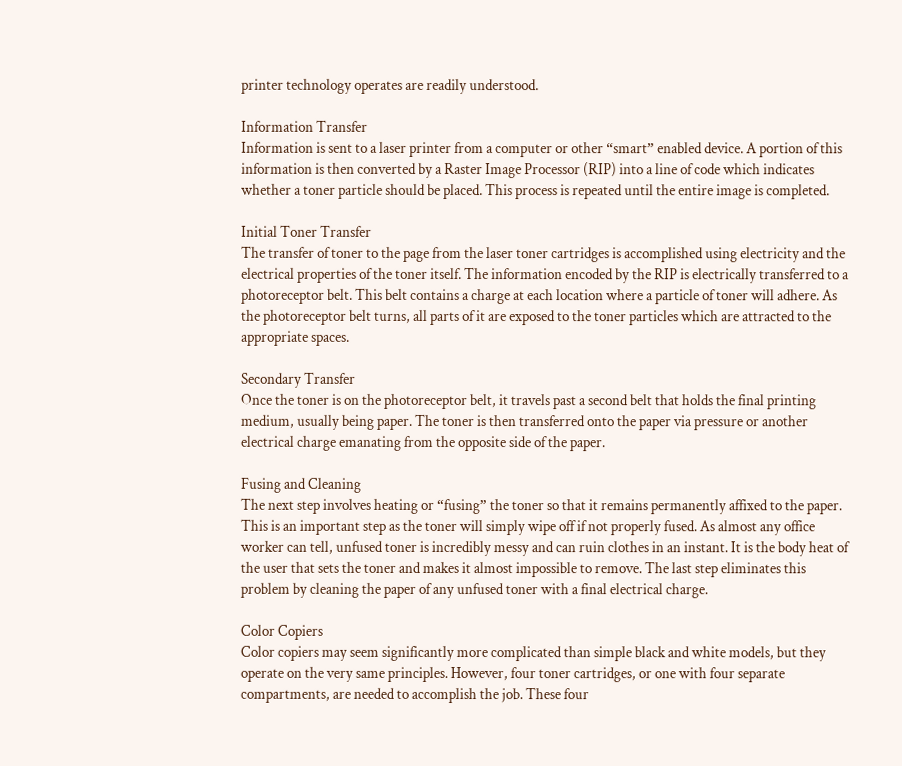printer technology operates are readily understood.

Information Transfer
Information is sent to a laser printer from a computer or other “smart” enabled device. A portion of this information is then converted by a Raster Image Processor (RIP) into a line of code which indicates whether a toner particle should be placed. This process is repeated until the entire image is completed.

Initial Toner Transfer
The transfer of toner to the page from the laser toner cartridges is accomplished using electricity and the electrical properties of the toner itself. The information encoded by the RIP is electrically transferred to a photoreceptor belt. This belt contains a charge at each location where a particle of toner will adhere. As the photoreceptor belt turns, all parts of it are exposed to the toner particles which are attracted to the appropriate spaces.

Secondary Transfer
Once the toner is on the photoreceptor belt, it travels past a second belt that holds the final printing medium, usually being paper. The toner is then transferred onto the paper via pressure or another electrical charge emanating from the opposite side of the paper.

Fusing and Cleaning
The next step involves heating or “fusing” the toner so that it remains permanently affixed to the paper. This is an important step as the toner will simply wipe off if not properly fused. As almost any office worker can tell, unfused toner is incredibly messy and can ruin clothes in an instant. It is the body heat of the user that sets the toner and makes it almost impossible to remove. The last step eliminates this problem by cleaning the paper of any unfused toner with a final electrical charge.

Color Copiers
Color copiers may seem significantly more complicated than simple black and white models, but they operate on the very same principles. However, four toner cartridges, or one with four separate compartments, are needed to accomplish the job. These four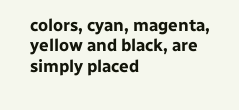colors, cyan, magenta, yellow and black, are simply placed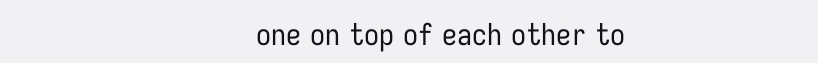one on top of each other to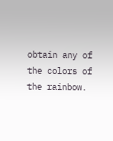obtain any of the colors of the rainbow.